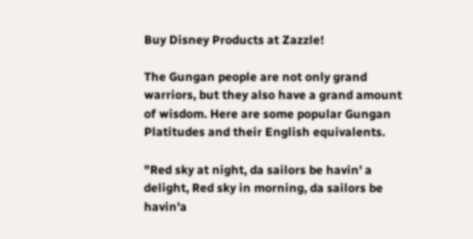Buy Disney Products at Zazzle!

The Gungan people are not only grand warriors, but they also have a grand amount of wisdom. Here are some popular Gungan Platitudes and their English equivalents.

"Red sky at night, da sailors be havin' a delight, Red sky in morning, da sailors be havin'a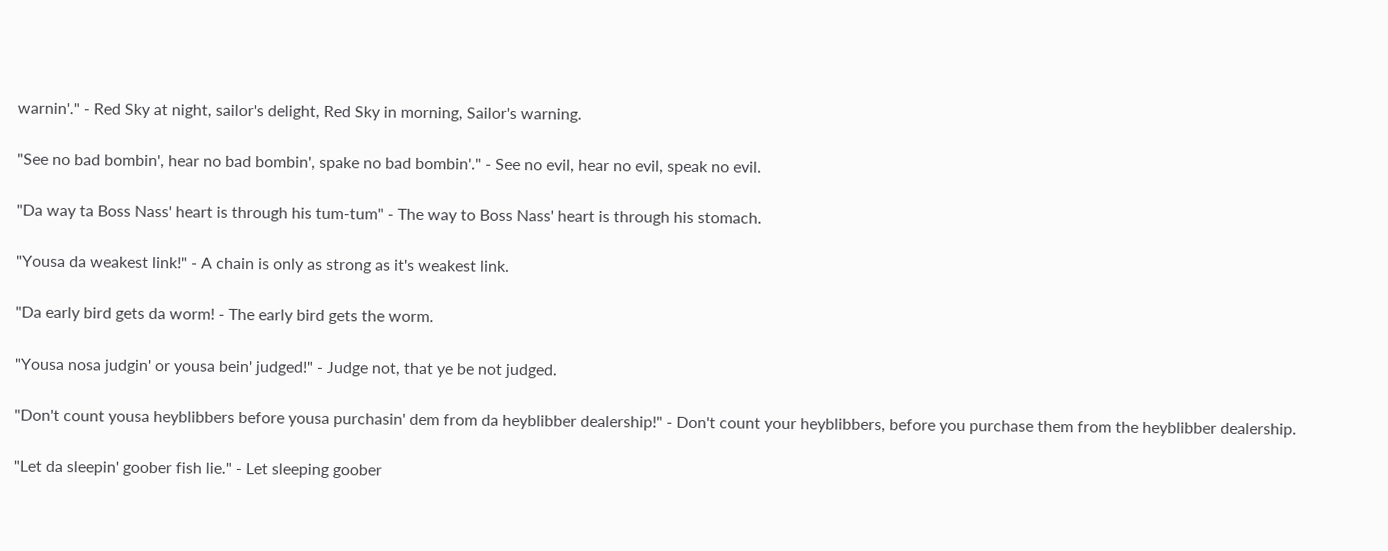warnin'." - Red Sky at night, sailor's delight, Red Sky in morning, Sailor's warning.

"See no bad bombin', hear no bad bombin', spake no bad bombin'." - See no evil, hear no evil, speak no evil.

"Da way ta Boss Nass' heart is through his tum-tum" - The way to Boss Nass' heart is through his stomach.

"Yousa da weakest link!" - A chain is only as strong as it's weakest link.

"Da early bird gets da worm! - The early bird gets the worm.

"Yousa nosa judgin' or yousa bein' judged!" - Judge not, that ye be not judged.

"Don't count yousa heyblibbers before yousa purchasin' dem from da heyblibber dealership!" - Don't count your heyblibbers, before you purchase them from the heyblibber dealership.

"Let da sleepin' goober fish lie." - Let sleeping goober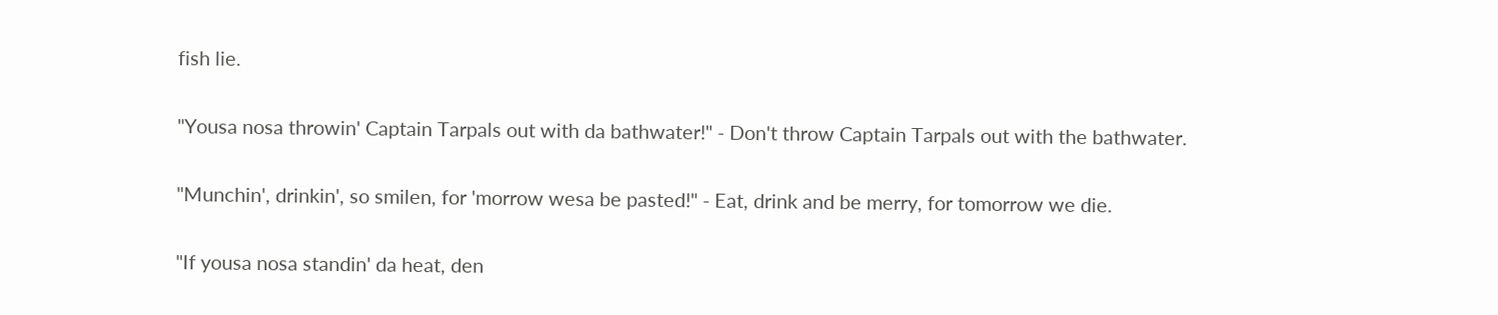fish lie.

"Yousa nosa throwin' Captain Tarpals out with da bathwater!" - Don't throw Captain Tarpals out with the bathwater.

"Munchin', drinkin', so smilen, for 'morrow wesa be pasted!" - Eat, drink and be merry, for tomorrow we die.

"If yousa nosa standin' da heat, den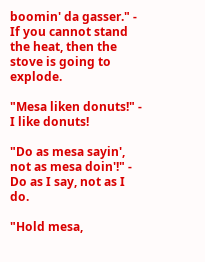boomin' da gasser." - If you cannot stand the heat, then the stove is going to explode.

"Mesa liken donuts!" - I like donuts!

"Do as mesa sayin', not as mesa doin'!" - Do as I say, not as I do.

"Hold mesa,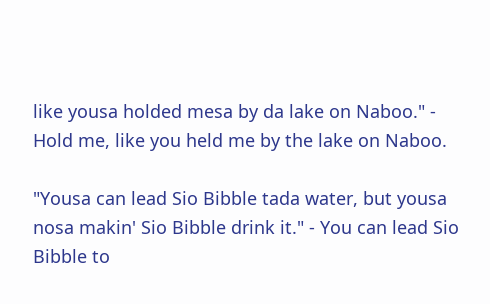like yousa holded mesa by da lake on Naboo." - Hold me, like you held me by the lake on Naboo.

"Yousa can lead Sio Bibble tada water, but yousa nosa makin' Sio Bibble drink it." - You can lead Sio Bibble to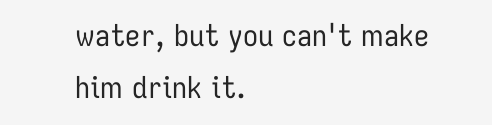water, but you can't make him drink it.